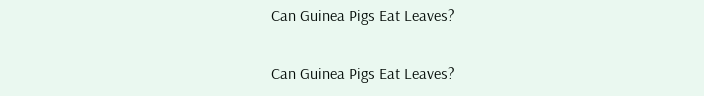Can Guinea Pigs Eat Leaves?

Can Guinea Pigs Eat Leaves?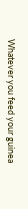Whatever you feed your guinea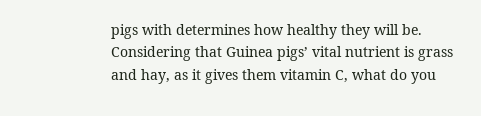pigs with determines how healthy they will be. Considering that Guinea pigs’ vital nutrient is grass and hay, as it gives them vitamin C, what do you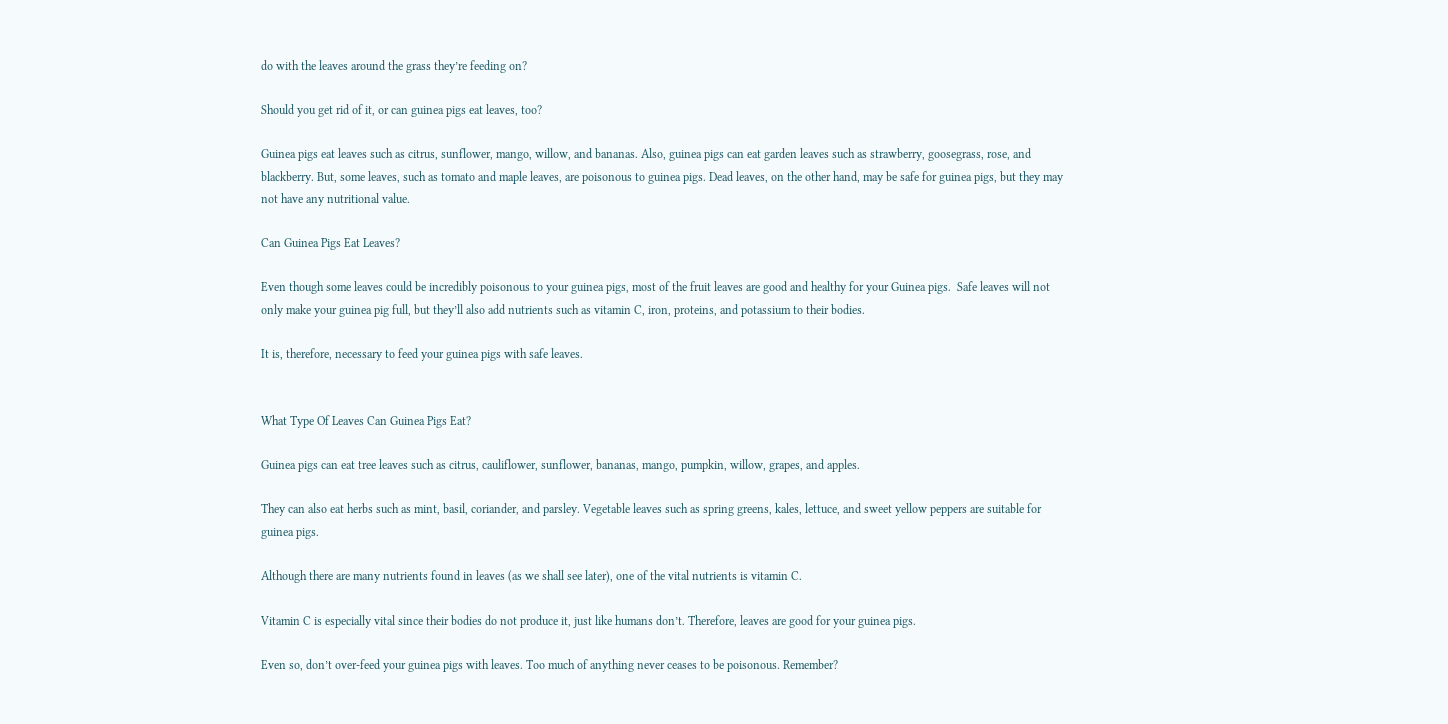do with the leaves around the grass they’re feeding on?

Should you get rid of it, or can guinea pigs eat leaves, too?

Guinea pigs eat leaves such as citrus, sunflower, mango, willow, and bananas. Also, guinea pigs can eat garden leaves such as strawberry, goosegrass, rose, and blackberry. But, some leaves, such as tomato and maple leaves, are poisonous to guinea pigs. Dead leaves, on the other hand, may be safe for guinea pigs, but they may not have any nutritional value.

Can Guinea Pigs Eat Leaves?

Even though some leaves could be incredibly poisonous to your guinea pigs, most of the fruit leaves are good and healthy for your Guinea pigs.  Safe leaves will not only make your guinea pig full, but they’ll also add nutrients such as vitamin C, iron, proteins, and potassium to their bodies.

It is, therefore, necessary to feed your guinea pigs with safe leaves.


What Type Of Leaves Can Guinea Pigs Eat?

Guinea pigs can eat tree leaves such as citrus, cauliflower, sunflower, bananas, mango, pumpkin, willow, grapes, and apples.

They can also eat herbs such as mint, basil, coriander, and parsley. Vegetable leaves such as spring greens, kales, lettuce, and sweet yellow peppers are suitable for guinea pigs.

Although there are many nutrients found in leaves (as we shall see later), one of the vital nutrients is vitamin C.

Vitamin C is especially vital since their bodies do not produce it, just like humans don’t. Therefore, leaves are good for your guinea pigs.

Even so, don’t over-feed your guinea pigs with leaves. Too much of anything never ceases to be poisonous. Remember?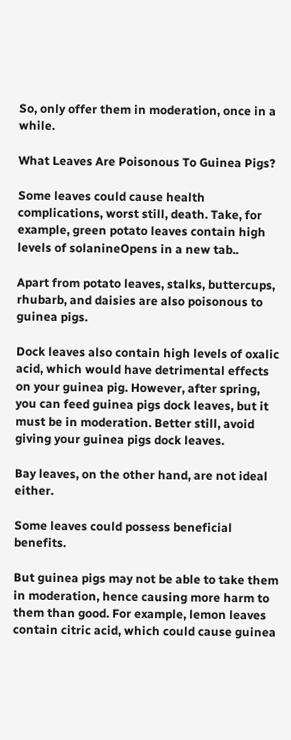So, only offer them in moderation, once in a while.

What Leaves Are Poisonous To Guinea Pigs?

Some leaves could cause health complications, worst still, death. Take, for example, green potato leaves contain high levels of solanineOpens in a new tab..

Apart from potato leaves, stalks, buttercups, rhubarb, and daisies are also poisonous to guinea pigs.

Dock leaves also contain high levels of oxalic acid, which would have detrimental effects on your guinea pig. However, after spring, you can feed guinea pigs dock leaves, but it must be in moderation. Better still, avoid giving your guinea pigs dock leaves.

Bay leaves, on the other hand, are not ideal either.

Some leaves could possess beneficial benefits.

But guinea pigs may not be able to take them in moderation, hence causing more harm to them than good. For example, lemon leaves contain citric acid, which could cause guinea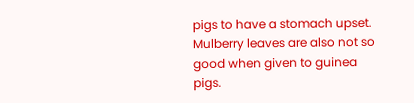pigs to have a stomach upset.  Mulberry leaves are also not so good when given to guinea pigs.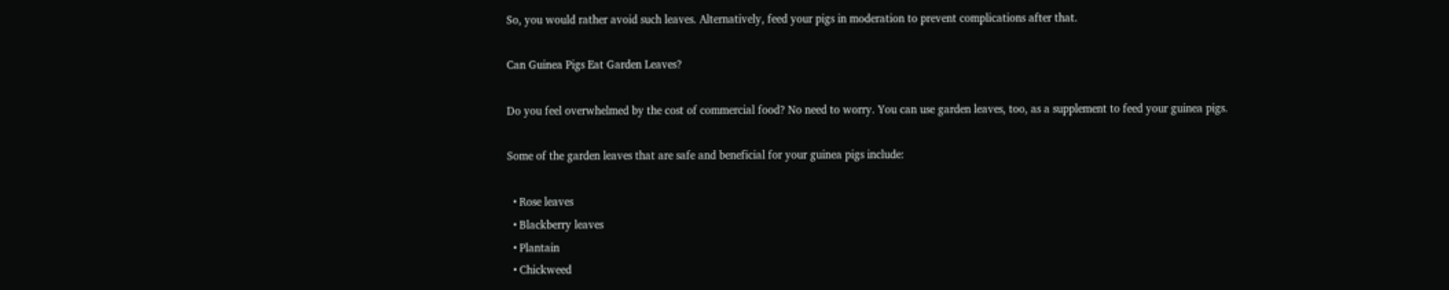So, you would rather avoid such leaves. Alternatively, feed your pigs in moderation to prevent complications after that.

Can Guinea Pigs Eat Garden Leaves?

Do you feel overwhelmed by the cost of commercial food? No need to worry. You can use garden leaves, too, as a supplement to feed your guinea pigs.

Some of the garden leaves that are safe and beneficial for your guinea pigs include:

  • Rose leaves
  • Blackberry leaves
  • Plantain
  • Chickweed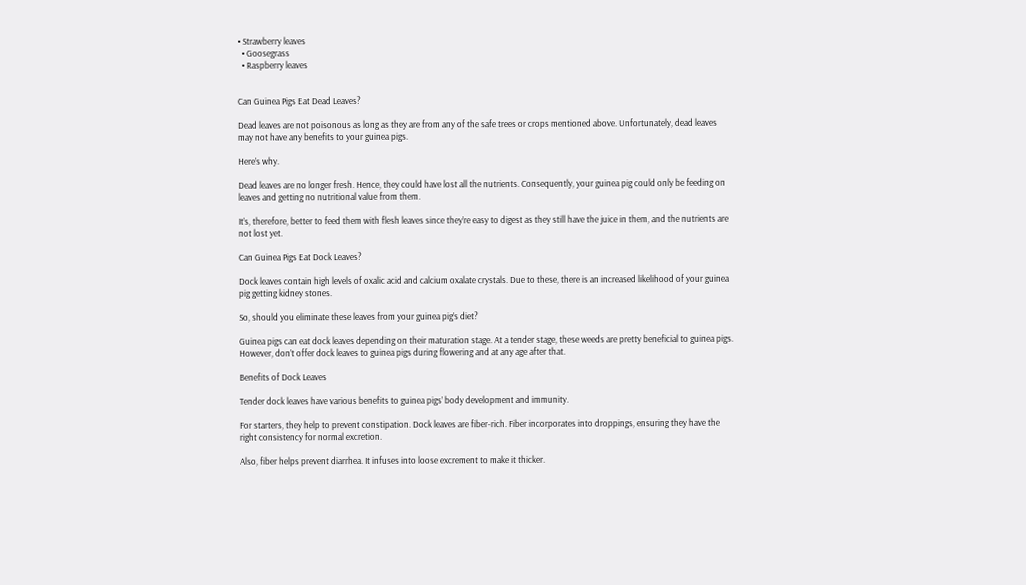• Strawberry leaves
  • Goosegrass
  • Raspberry leaves


Can Guinea Pigs Eat Dead Leaves?

Dead leaves are not poisonous as long as they are from any of the safe trees or crops mentioned above. Unfortunately, dead leaves may not have any benefits to your guinea pigs.

Here’s why.

Dead leaves are no longer fresh. Hence, they could have lost all the nutrients. Consequently, your guinea pig could only be feeding on leaves and getting no nutritional value from them.

It’s, therefore, better to feed them with flesh leaves since they’re easy to digest as they still have the juice in them, and the nutrients are not lost yet.

Can Guinea Pigs Eat Dock Leaves?

Dock leaves contain high levels of oxalic acid and calcium oxalate crystals. Due to these, there is an increased likelihood of your guinea pig getting kidney stones.

So, should you eliminate these leaves from your guinea pig’s diet?

Guinea pigs can eat dock leaves depending on their maturation stage. At a tender stage, these weeds are pretty beneficial to guinea pigs. However, don’t offer dock leaves to guinea pigs during flowering and at any age after that.

Benefits of Dock Leaves

Tender dock leaves have various benefits to guinea pigs’ body development and immunity.

For starters, they help to prevent constipation. Dock leaves are fiber-rich. Fiber incorporates into droppings, ensuring they have the right consistency for normal excretion.

Also, fiber helps prevent diarrhea. It infuses into loose excrement to make it thicker.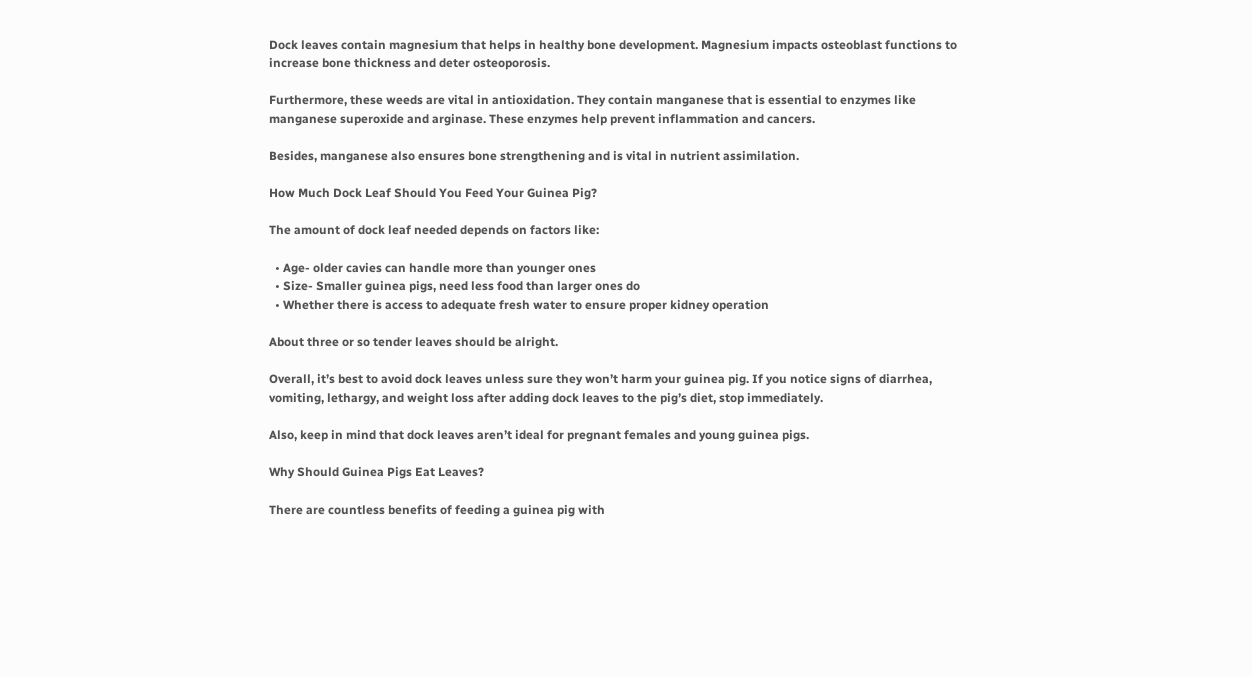Dock leaves contain magnesium that helps in healthy bone development. Magnesium impacts osteoblast functions to increase bone thickness and deter osteoporosis.

Furthermore, these weeds are vital in antioxidation. They contain manganese that is essential to enzymes like manganese superoxide and arginase. These enzymes help prevent inflammation and cancers.

Besides, manganese also ensures bone strengthening and is vital in nutrient assimilation.

How Much Dock Leaf Should You Feed Your Guinea Pig?

The amount of dock leaf needed depends on factors like:

  • Age- older cavies can handle more than younger ones
  • Size- Smaller guinea pigs, need less food than larger ones do
  • Whether there is access to adequate fresh water to ensure proper kidney operation

About three or so tender leaves should be alright.

Overall, it’s best to avoid dock leaves unless sure they won’t harm your guinea pig. If you notice signs of diarrhea, vomiting, lethargy, and weight loss after adding dock leaves to the pig’s diet, stop immediately.

Also, keep in mind that dock leaves aren’t ideal for pregnant females and young guinea pigs.

Why Should Guinea Pigs Eat Leaves?

There are countless benefits of feeding a guinea pig with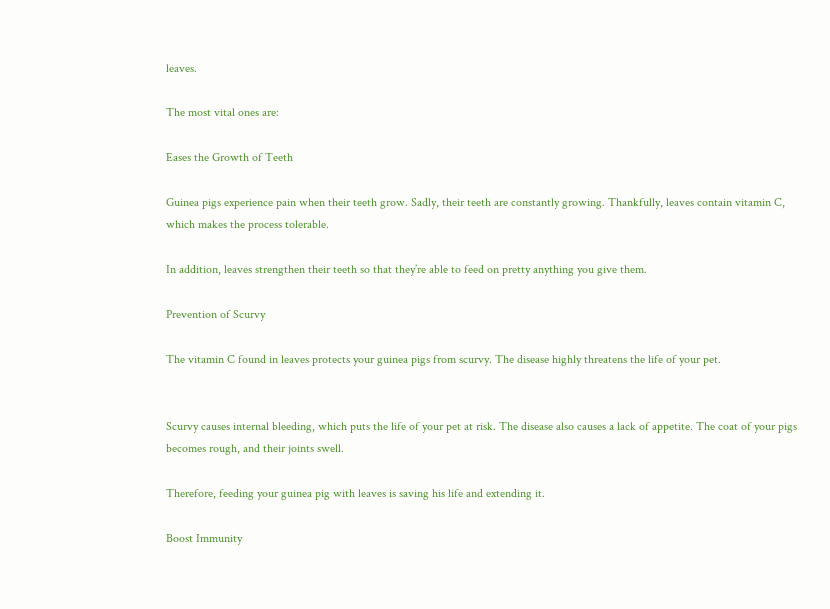leaves.

The most vital ones are:

Eases the Growth of Teeth

Guinea pigs experience pain when their teeth grow. Sadly, their teeth are constantly growing. Thankfully, leaves contain vitamin C, which makes the process tolerable.

In addition, leaves strengthen their teeth so that they’re able to feed on pretty anything you give them.

Prevention of Scurvy

The vitamin C found in leaves protects your guinea pigs from scurvy. The disease highly threatens the life of your pet.


Scurvy causes internal bleeding, which puts the life of your pet at risk. The disease also causes a lack of appetite. The coat of your pigs becomes rough, and their joints swell.

Therefore, feeding your guinea pig with leaves is saving his life and extending it.

Boost Immunity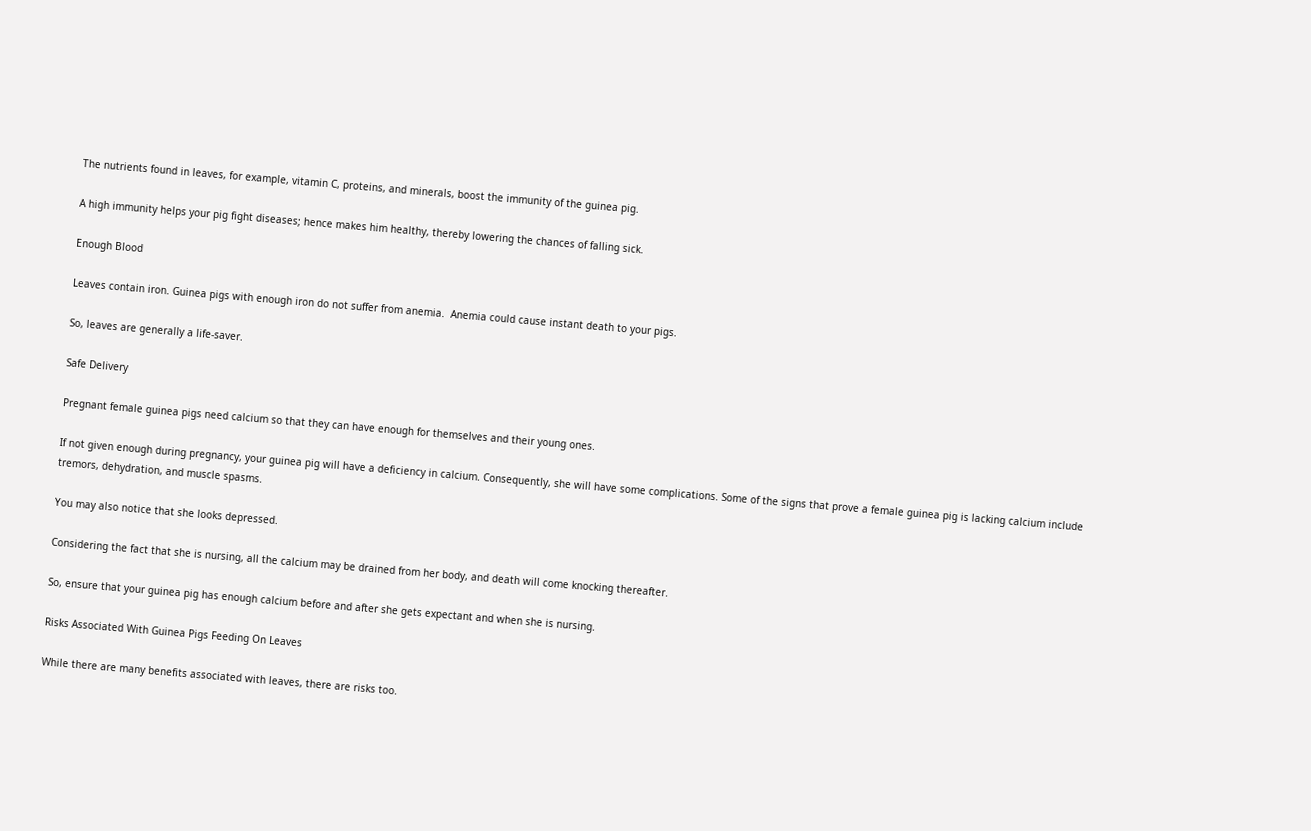The nutrients found in leaves, for example, vitamin C, proteins, and minerals, boost the immunity of the guinea pig.

A high immunity helps your pig fight diseases; hence makes him healthy, thereby lowering the chances of falling sick.

Enough Blood

Leaves contain iron. Guinea pigs with enough iron do not suffer from anemia.  Anemia could cause instant death to your pigs.

So, leaves are generally a life-saver.

Safe Delivery

Pregnant female guinea pigs need calcium so that they can have enough for themselves and their young ones.

If not given enough during pregnancy, your guinea pig will have a deficiency in calcium. Consequently, she will have some complications. Some of the signs that prove a female guinea pig is lacking calcium include tremors, dehydration, and muscle spasms.

You may also notice that she looks depressed.

Considering the fact that she is nursing, all the calcium may be drained from her body, and death will come knocking thereafter.

So, ensure that your guinea pig has enough calcium before and after she gets expectant and when she is nursing.

Risks Associated With Guinea Pigs Feeding On Leaves

While there are many benefits associated with leaves, there are risks too.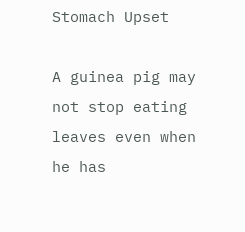Stomach Upset

A guinea pig may not stop eating leaves even when he has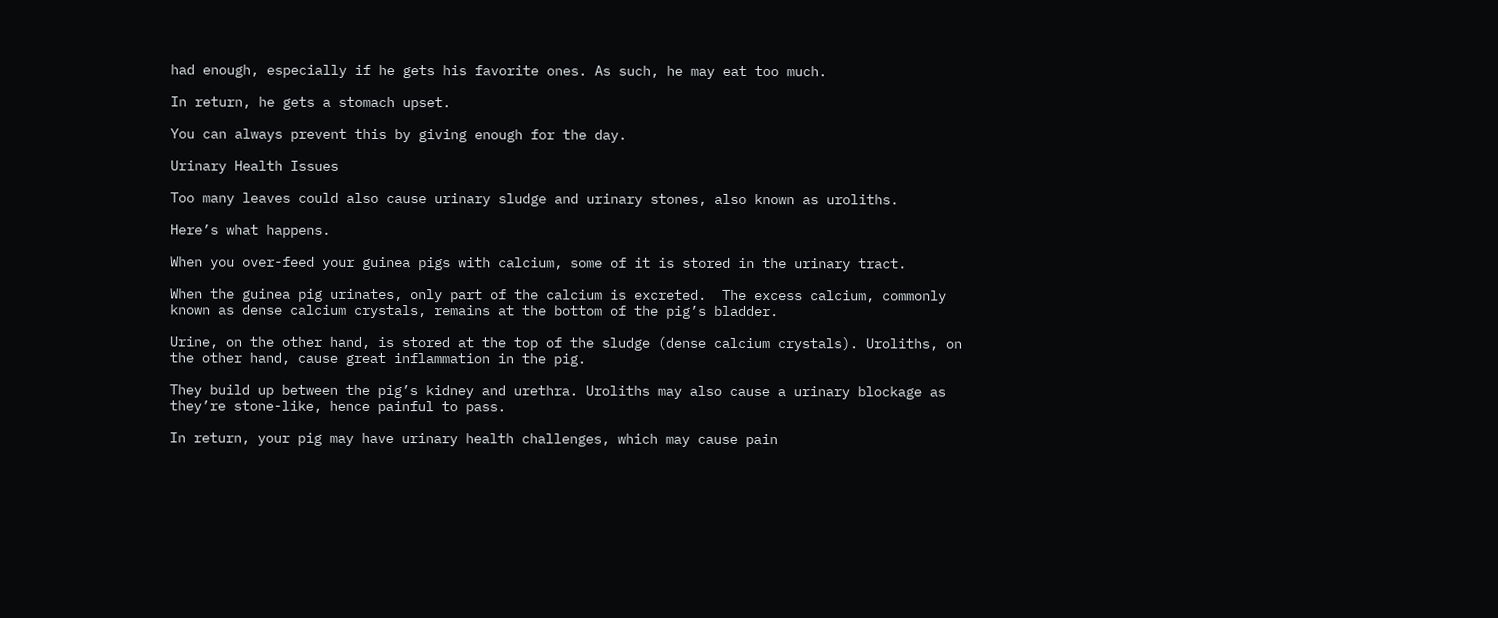had enough, especially if he gets his favorite ones. As such, he may eat too much.

In return, he gets a stomach upset.

You can always prevent this by giving enough for the day.

Urinary Health Issues

Too many leaves could also cause urinary sludge and urinary stones, also known as uroliths.

Here’s what happens.

When you over-feed your guinea pigs with calcium, some of it is stored in the urinary tract.

When the guinea pig urinates, only part of the calcium is excreted.  The excess calcium, commonly known as dense calcium crystals, remains at the bottom of the pig’s bladder.

Urine, on the other hand, is stored at the top of the sludge (dense calcium crystals). Uroliths, on the other hand, cause great inflammation in the pig.

They build up between the pig’s kidney and urethra. Uroliths may also cause a urinary blockage as they’re stone-like, hence painful to pass.

In return, your pig may have urinary health challenges, which may cause pain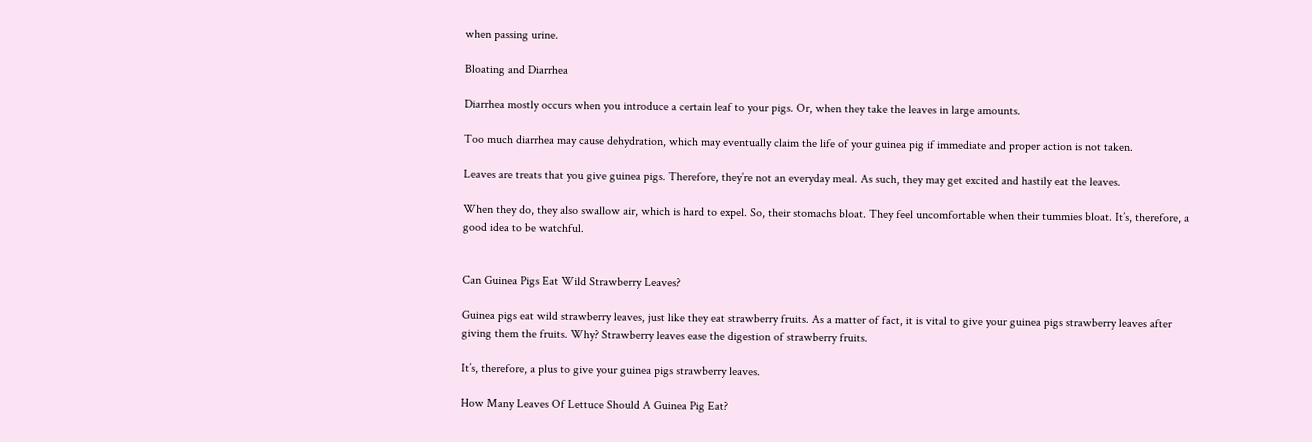when passing urine.

Bloating and Diarrhea

Diarrhea mostly occurs when you introduce a certain leaf to your pigs. Or, when they take the leaves in large amounts.

Too much diarrhea may cause dehydration, which may eventually claim the life of your guinea pig if immediate and proper action is not taken.

Leaves are treats that you give guinea pigs. Therefore, they’re not an everyday meal. As such, they may get excited and hastily eat the leaves.

When they do, they also swallow air, which is hard to expel. So, their stomachs bloat. They feel uncomfortable when their tummies bloat. It’s, therefore, a good idea to be watchful.


Can Guinea Pigs Eat Wild Strawberry Leaves?

Guinea pigs eat wild strawberry leaves, just like they eat strawberry fruits. As a matter of fact, it is vital to give your guinea pigs strawberry leaves after giving them the fruits. Why? Strawberry leaves ease the digestion of strawberry fruits.

It’s, therefore, a plus to give your guinea pigs strawberry leaves.

How Many Leaves Of Lettuce Should A Guinea Pig Eat?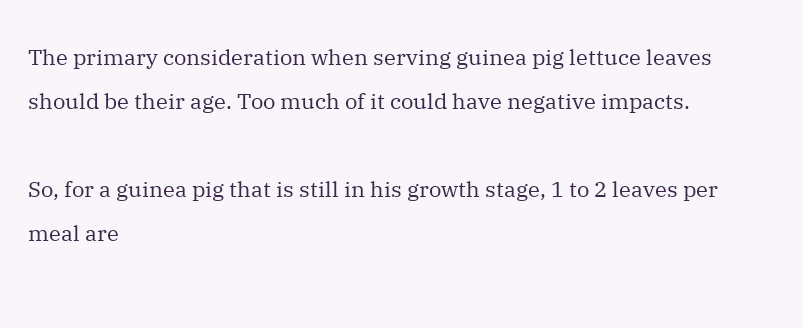The primary consideration when serving guinea pig lettuce leaves should be their age. Too much of it could have negative impacts.

So, for a guinea pig that is still in his growth stage, 1 to 2 leaves per meal are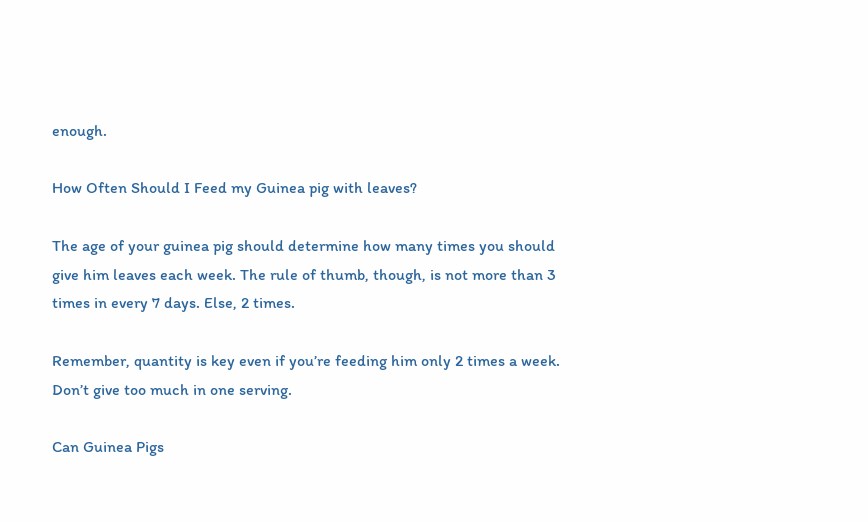enough.

How Often Should I Feed my Guinea pig with leaves?

The age of your guinea pig should determine how many times you should give him leaves each week. The rule of thumb, though, is not more than 3 times in every 7 days. Else, 2 times.

Remember, quantity is key even if you’re feeding him only 2 times a week. Don’t give too much in one serving.

Can Guinea Pigs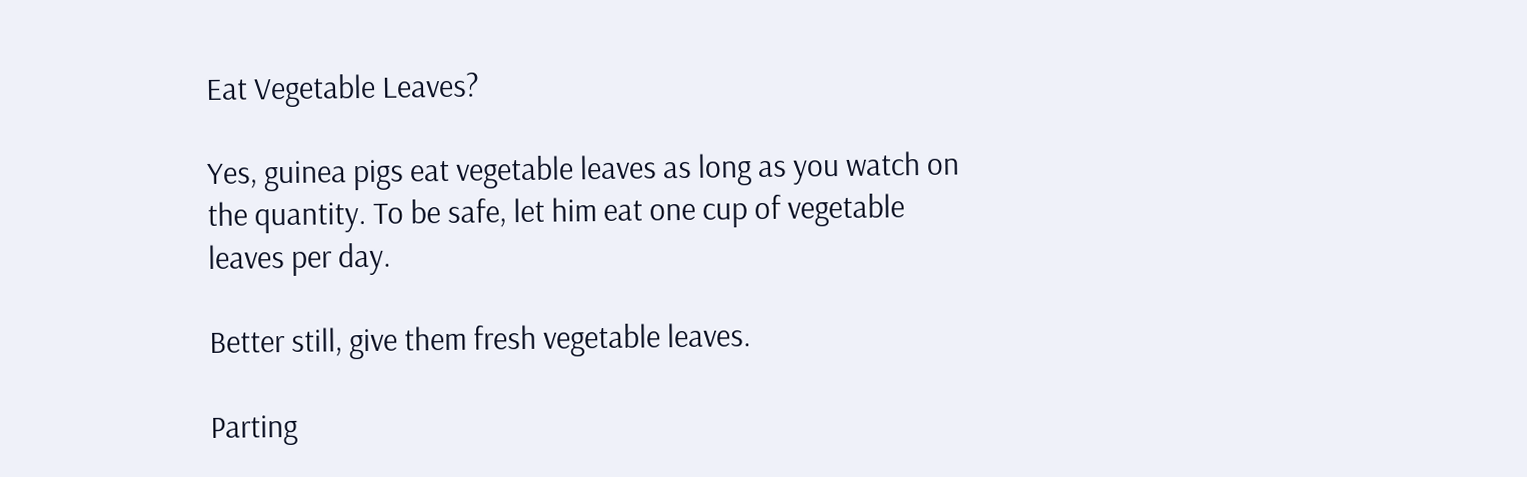Eat Vegetable Leaves?

Yes, guinea pigs eat vegetable leaves as long as you watch on the quantity. To be safe, let him eat one cup of vegetable leaves per day.

Better still, give them fresh vegetable leaves.

Parting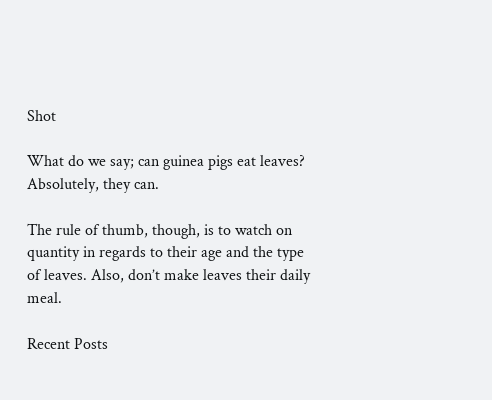Shot

What do we say; can guinea pigs eat leaves? Absolutely, they can.

The rule of thumb, though, is to watch on quantity in regards to their age and the type of leaves. Also, don’t make leaves their daily meal.

Recent Posts